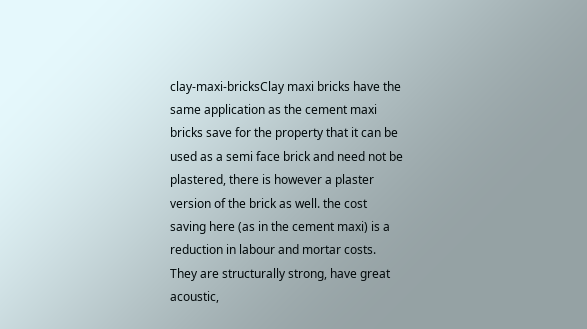clay-maxi-bricksClay maxi bricks have the same application as the cement maxi bricks save for the property that it can be used as a semi face brick and need not be plastered, there is however a plaster version of the brick as well. the cost saving here (as in the cement maxi) is a reduction in labour and mortar costs. They are structurally strong, have great acoustic,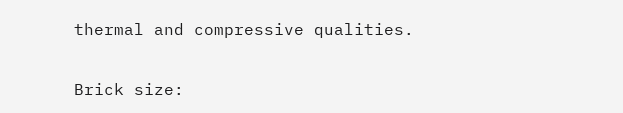thermal and compressive qualities.

Brick size: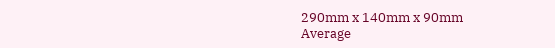290mm x 140mm x 90mm
Average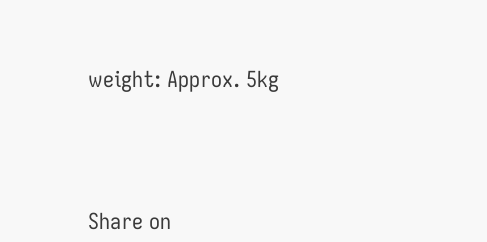weight: Approx. 5kg




Share on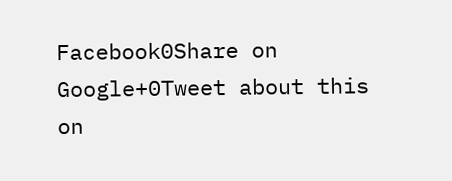Facebook0Share on Google+0Tweet about this on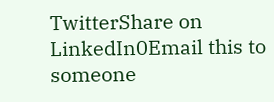TwitterShare on LinkedIn0Email this to someone